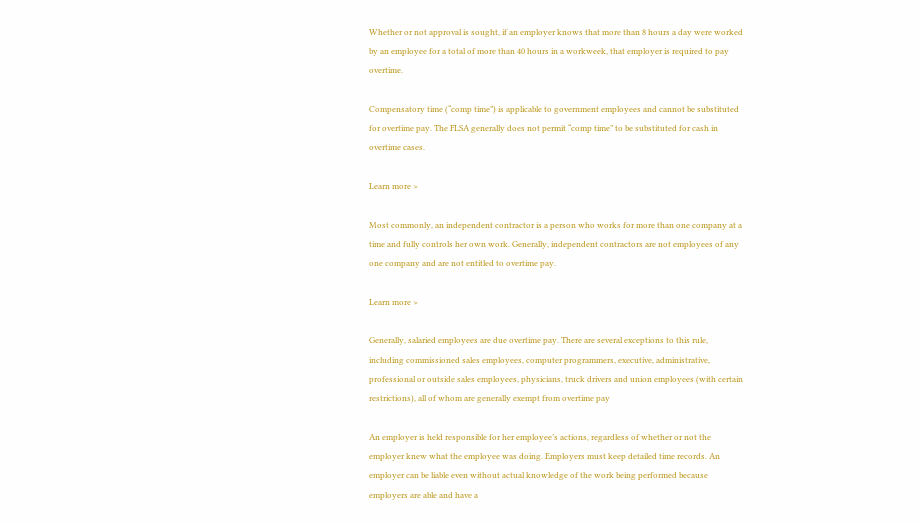Whether or not approval is sought, if an employer knows that more than 8 hours a day were worked by an employee for a total of more than 40 hours in a workweek, that employer is required to pay overtime.

Compensatory time (“comp time”) is applicable to government employees and cannot be substituted for overtime pay. The FLSA generally does not permit “comp time” to be substituted for cash in overtime cases.

Learn more >

Most commonly, an independent contractor is a person who works for more than one company at a time and fully controls her own work. Generally, independent contractors are not employees of any one company and are not entitled to overtime pay.

Learn more >

Generally, salaried employees are due overtime pay. There are several exceptions to this rule, including commissioned sales employees, computer programmers, executive, administrative, professional or outside sales employees, physicians, truck drivers and union employees (with certain restrictions), all of whom are generally exempt from overtime pay

An employer is held responsible for her employee’s actions, regardless of whether or not the employer knew what the employee was doing. Employers must keep detailed time records. An employer can be liable even without actual knowledge of the work being performed because employers are able and have a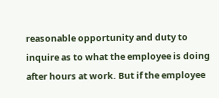reasonable opportunity and duty to inquire as to what the employee is doing after hours at work. But if the employee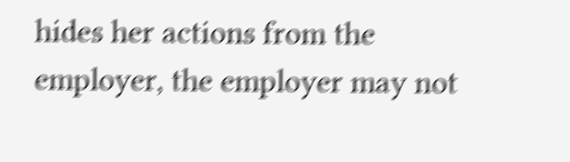hides her actions from the employer, the employer may not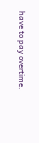have to pay overtime.